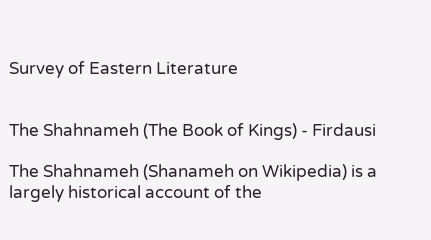Survey of Eastern Literature


The Shahnameh (The Book of Kings) - Firdausi

The Shahnameh (Shanameh on Wikipedia) is a largely historical account of the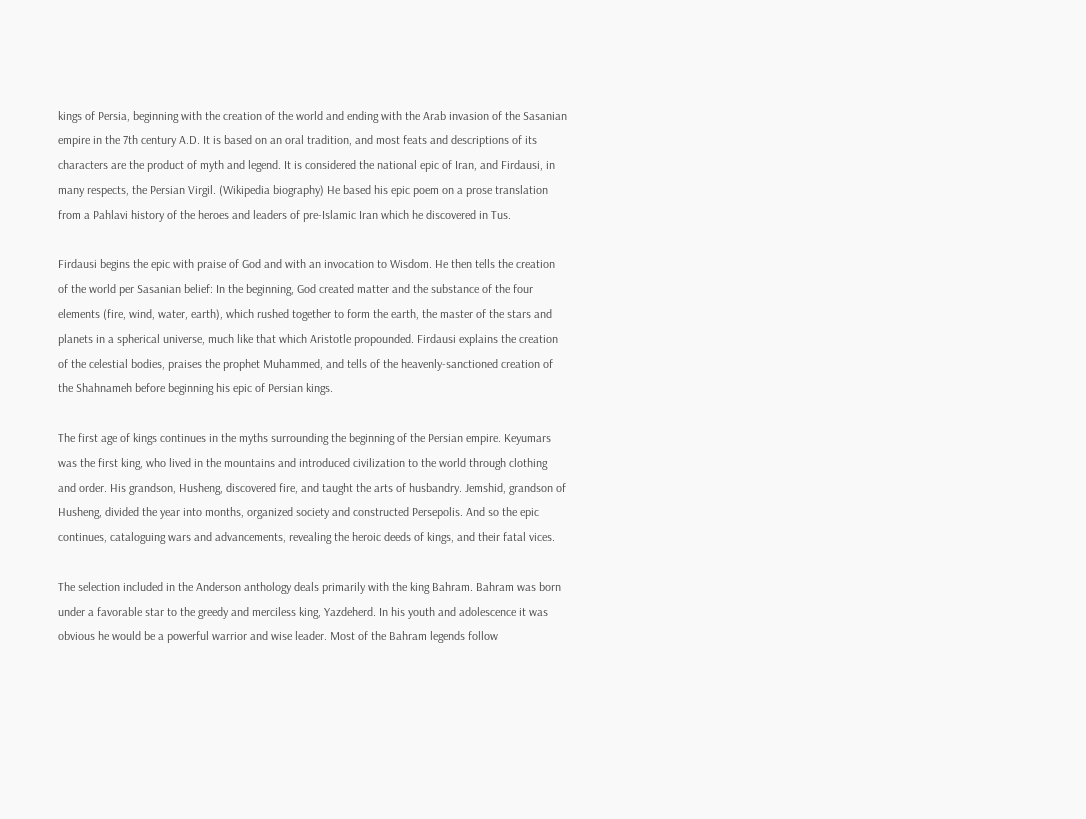kings of Persia, beginning with the creation of the world and ending with the Arab invasion of the Sasanian empire in the 7th century A.D. It is based on an oral tradition, and most feats and descriptions of its characters are the product of myth and legend. It is considered the national epic of Iran, and Firdausi, in many respects, the Persian Virgil. (Wikipedia biography) He based his epic poem on a prose translation from a Pahlavi history of the heroes and leaders of pre-Islamic Iran which he discovered in Tus.

Firdausi begins the epic with praise of God and with an invocation to Wisdom. He then tells the creation of the world per Sasanian belief: In the beginning, God created matter and the substance of the four elements (fire, wind, water, earth), which rushed together to form the earth, the master of the stars and planets in a spherical universe, much like that which Aristotle propounded. Firdausi explains the creation of the celestial bodies, praises the prophet Muhammed, and tells of the heavenly-sanctioned creation of the Shahnameh before beginning his epic of Persian kings.

The first age of kings continues in the myths surrounding the beginning of the Persian empire. Keyumars was the first king, who lived in the mountains and introduced civilization to the world through clothing and order. His grandson, Husheng, discovered fire, and taught the arts of husbandry. Jemshid, grandson of Husheng, divided the year into months, organized society and constructed Persepolis. And so the epic continues, cataloguing wars and advancements, revealing the heroic deeds of kings, and their fatal vices.

The selection included in the Anderson anthology deals primarily with the king Bahram. Bahram was born under a favorable star to the greedy and merciless king, Yazdeherd. In his youth and adolescence it was obvious he would be a powerful warrior and wise leader. Most of the Bahram legends follow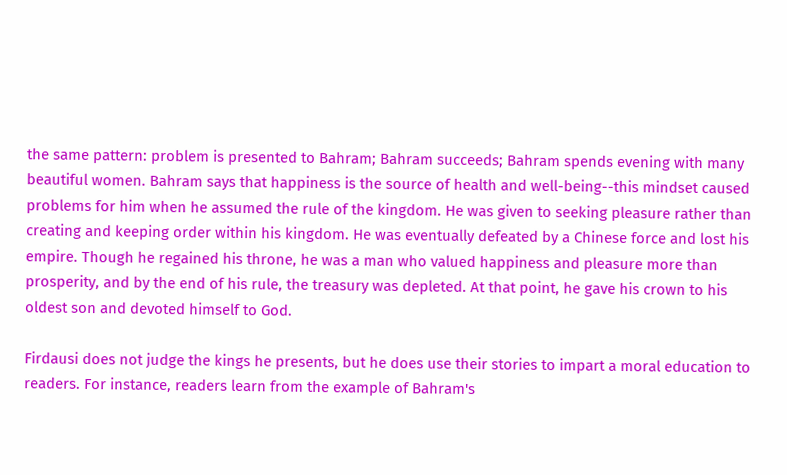the same pattern: problem is presented to Bahram; Bahram succeeds; Bahram spends evening with many beautiful women. Bahram says that happiness is the source of health and well-being--this mindset caused problems for him when he assumed the rule of the kingdom. He was given to seeking pleasure rather than creating and keeping order within his kingdom. He was eventually defeated by a Chinese force and lost his empire. Though he regained his throne, he was a man who valued happiness and pleasure more than prosperity, and by the end of his rule, the treasury was depleted. At that point, he gave his crown to his oldest son and devoted himself to God.

Firdausi does not judge the kings he presents, but he does use their stories to impart a moral education to readers. For instance, readers learn from the example of Bahram's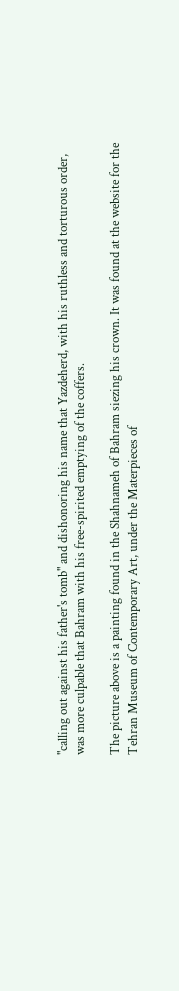"calling out against his father's tomb" and dishonoring his name that Yazdeherd, with his ruthless and torturous order, was more culpable that Bahram with his free-spirited emptying of the coffers.

The picture above is a painting found in the Shahnameh of Bahram siezing his crown. It was found at the website for the Tehran Museum of Contemporary Art, under the Materpieces of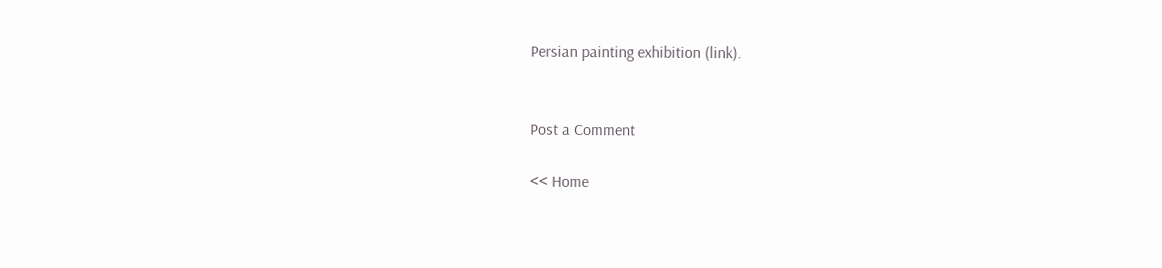Persian painting exhibition (link).


Post a Comment

<< Home